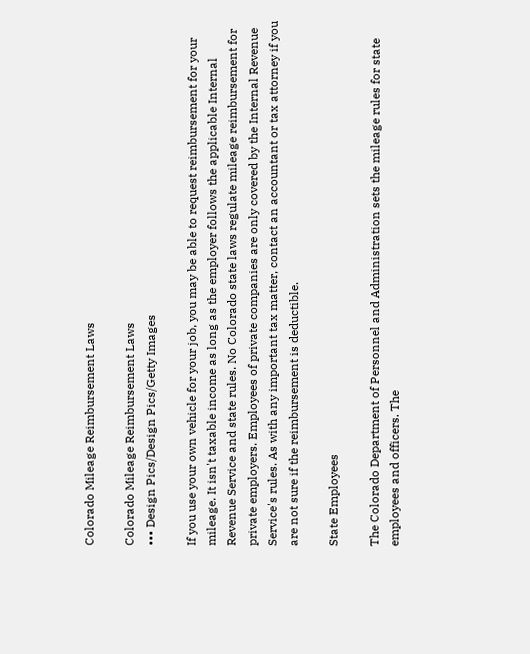Colorado Mileage Reimbursement Laws

Colorado Mileage Reimbursement Laws
••• Design Pics/Design Pics/Getty Images

If you use your own vehicle for your job, you may be able to request reimbursement for your mileage. It isn't taxable income as long as the employer follows the applicable Internal Revenue Service and state rules. No Colorado state laws regulate mileage reimbursement for private employers. Employees of private companies are only covered by the Internal Revenue Service's rules. As with any important tax matter, contact an accountant or tax attorney if you are not sure if the reimbursement is deductible.

State Employees

The Colorado Department of Personnel and Administration sets the mileage rules for state employees and officers. The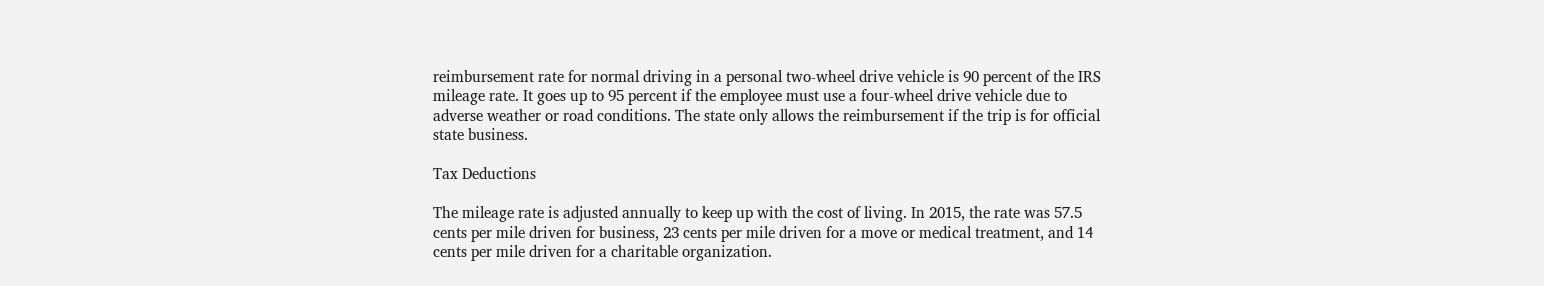reimbursement rate for normal driving in a personal two-wheel drive vehicle is 90 percent of the IRS mileage rate. It goes up to 95 percent if the employee must use a four-wheel drive vehicle due to adverse weather or road conditions. The state only allows the reimbursement if the trip is for official state business.

Tax Deductions

The mileage rate is adjusted annually to keep up with the cost of living. In 2015, the rate was 57.5 cents per mile driven for business, 23 cents per mile driven for a move or medical treatment, and 14 cents per mile driven for a charitable organization.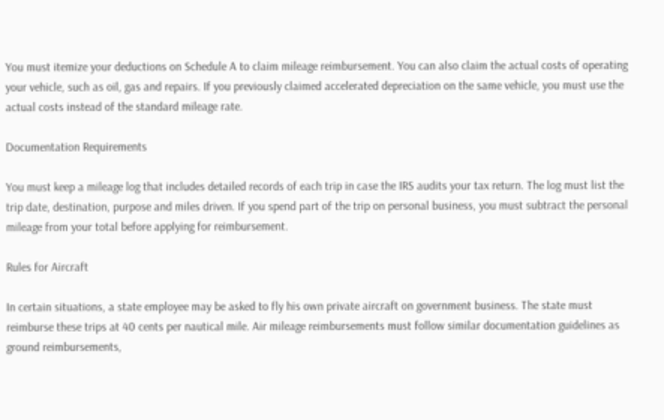You must itemize your deductions on Schedule A to claim mileage reimbursement. You can also claim the actual costs of operating your vehicle, such as oil, gas and repairs. If you previously claimed accelerated depreciation on the same vehicle, you must use the actual costs instead of the standard mileage rate.

Documentation Requirements

You must keep a mileage log that includes detailed records of each trip in case the IRS audits your tax return. The log must list the trip date, destination, purpose and miles driven. If you spend part of the trip on personal business, you must subtract the personal mileage from your total before applying for reimbursement.

Rules for Aircraft

In certain situations, a state employee may be asked to fly his own private aircraft on government business. The state must reimburse these trips at 40 cents per nautical mile. Air mileage reimbursements must follow similar documentation guidelines as ground reimbursements,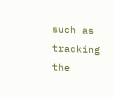such as tracking the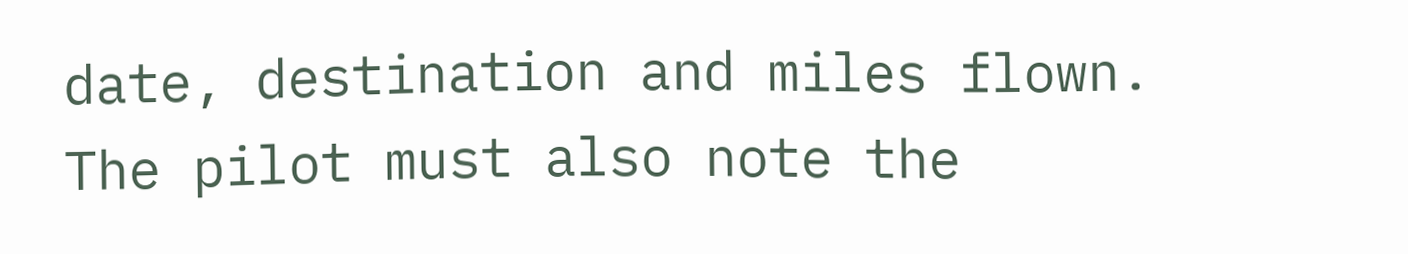date, destination and miles flown. The pilot must also note the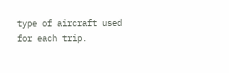type of aircraft used for each trip.